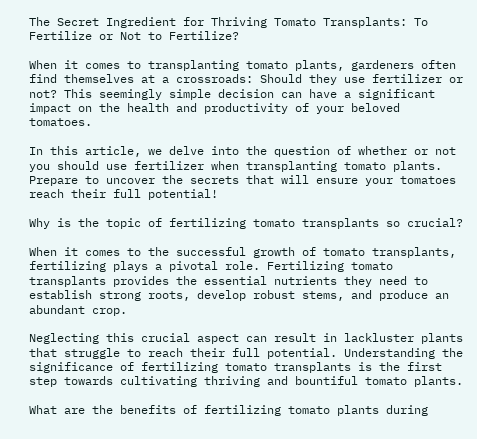The Secret Ingredient for Thriving Tomato Transplants: To Fertilize or Not to Fertilize?

When it comes to transplanting tomato plants, gardeners often find themselves at a crossroads: Should they use fertilizer or not? This seemingly simple decision can have a significant impact on the health and productivity of your beloved tomatoes.

In this article, we delve into the question of whether or not you should use fertilizer when transplanting tomato plants. Prepare to uncover the secrets that will ensure your tomatoes reach their full potential!

Why is the topic of fertilizing tomato transplants so crucial?

When it comes to the successful growth of tomato transplants, fertilizing plays a pivotal role. Fertilizing tomato transplants provides the essential nutrients they need to establish strong roots, develop robust stems, and produce an abundant crop.

Neglecting this crucial aspect can result in lackluster plants that struggle to reach their full potential. Understanding the significance of fertilizing tomato transplants is the first step towards cultivating thriving and bountiful tomato plants.

What are the benefits of fertilizing tomato plants during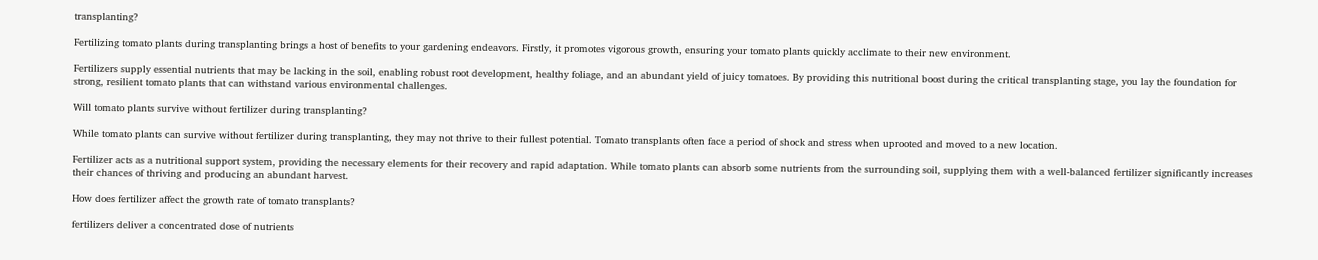transplanting?

Fertilizing tomato plants during transplanting brings a host of benefits to your gardening endeavors. Firstly, it promotes vigorous growth, ensuring your tomato plants quickly acclimate to their new environment.

Fertilizers supply essential nutrients that may be lacking in the soil, enabling robust root development, healthy foliage, and an abundant yield of juicy tomatoes. By providing this nutritional boost during the critical transplanting stage, you lay the foundation for strong, resilient tomato plants that can withstand various environmental challenges.

Will tomato plants survive without fertilizer during transplanting?

While tomato plants can survive without fertilizer during transplanting, they may not thrive to their fullest potential. Tomato transplants often face a period of shock and stress when uprooted and moved to a new location.

Fertilizer acts as a nutritional support system, providing the necessary elements for their recovery and rapid adaptation. While tomato plants can absorb some nutrients from the surrounding soil, supplying them with a well-balanced fertilizer significantly increases their chances of thriving and producing an abundant harvest.

How does fertilizer affect the growth rate of tomato transplants?

fertilizers deliver a concentrated dose of nutrients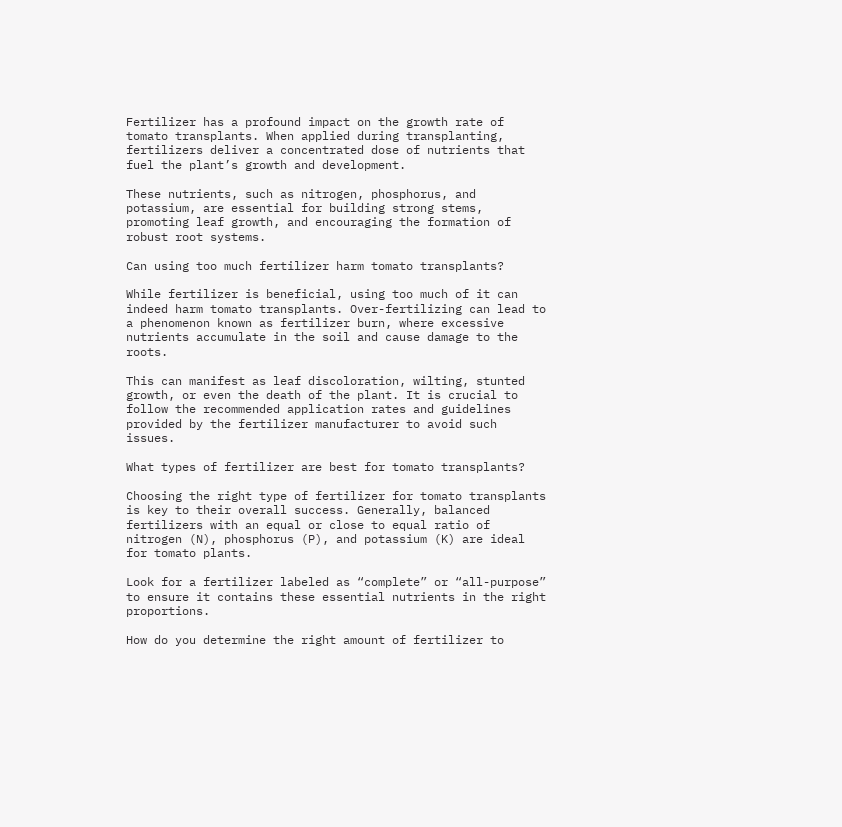Fertilizer has a profound impact on the growth rate of tomato transplants. When applied during transplanting, fertilizers deliver a concentrated dose of nutrients that fuel the plant’s growth and development.

These nutrients, such as nitrogen, phosphorus, and potassium, are essential for building strong stems, promoting leaf growth, and encouraging the formation of robust root systems.

Can using too much fertilizer harm tomato transplants?

While fertilizer is beneficial, using too much of it can indeed harm tomato transplants. Over-fertilizing can lead to a phenomenon known as fertilizer burn, where excessive nutrients accumulate in the soil and cause damage to the roots.

This can manifest as leaf discoloration, wilting, stunted growth, or even the death of the plant. It is crucial to follow the recommended application rates and guidelines provided by the fertilizer manufacturer to avoid such issues.

What types of fertilizer are best for tomato transplants?

Choosing the right type of fertilizer for tomato transplants is key to their overall success. Generally, balanced fertilizers with an equal or close to equal ratio of nitrogen (N), phosphorus (P), and potassium (K) are ideal for tomato plants.

Look for a fertilizer labeled as “complete” or “all-purpose” to ensure it contains these essential nutrients in the right proportions.

How do you determine the right amount of fertilizer to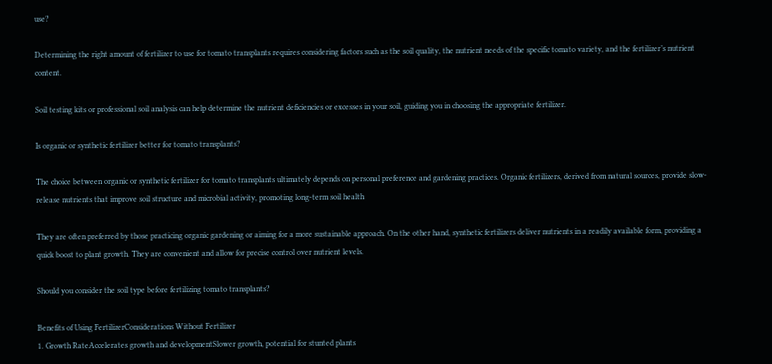use?

Determining the right amount of fertilizer to use for tomato transplants requires considering factors such as the soil quality, the nutrient needs of the specific tomato variety, and the fertilizer’s nutrient content.

Soil testing kits or professional soil analysis can help determine the nutrient deficiencies or excesses in your soil, guiding you in choosing the appropriate fertilizer.

Is organic or synthetic fertilizer better for tomato transplants?

The choice between organic or synthetic fertilizer for tomato transplants ultimately depends on personal preference and gardening practices. Organic fertilizers, derived from natural sources, provide slow-release nutrients that improve soil structure and microbial activity, promoting long-term soil health

They are often preferred by those practicing organic gardening or aiming for a more sustainable approach. On the other hand, synthetic fertilizers deliver nutrients in a readily available form, providing a quick boost to plant growth. They are convenient and allow for precise control over nutrient levels.

Should you consider the soil type before fertilizing tomato transplants?

Benefits of Using FertilizerConsiderations Without Fertilizer
1. Growth RateAccelerates growth and developmentSlower growth, potential for stunted plants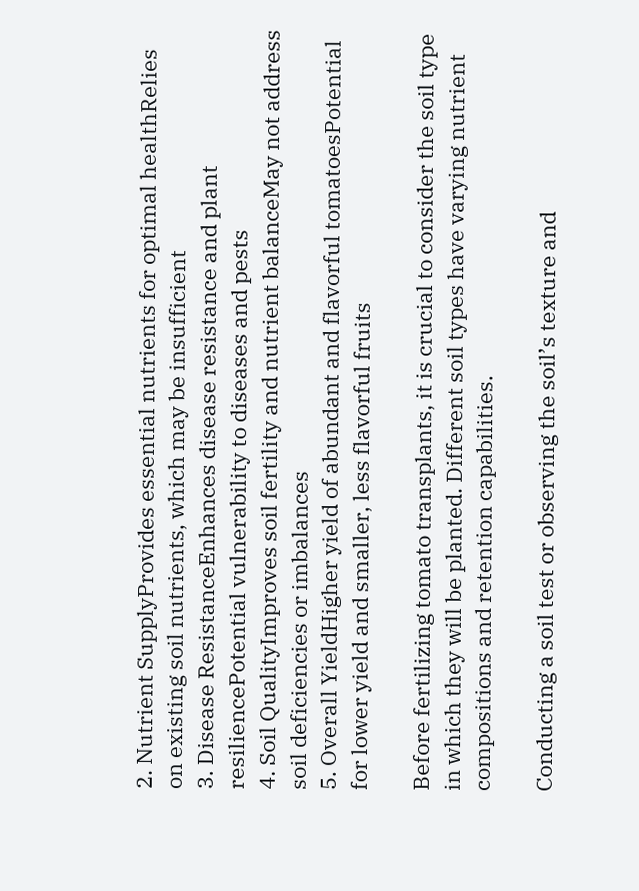2. Nutrient SupplyProvides essential nutrients for optimal healthRelies on existing soil nutrients, which may be insufficient
3. Disease ResistanceEnhances disease resistance and plant resiliencePotential vulnerability to diseases and pests
4. Soil QualityImproves soil fertility and nutrient balanceMay not address soil deficiencies or imbalances
5. Overall YieldHigher yield of abundant and flavorful tomatoesPotential for lower yield and smaller, less flavorful fruits

Before fertilizing tomato transplants, it is crucial to consider the soil type in which they will be planted. Different soil types have varying nutrient compositions and retention capabilities.

Conducting a soil test or observing the soil’s texture and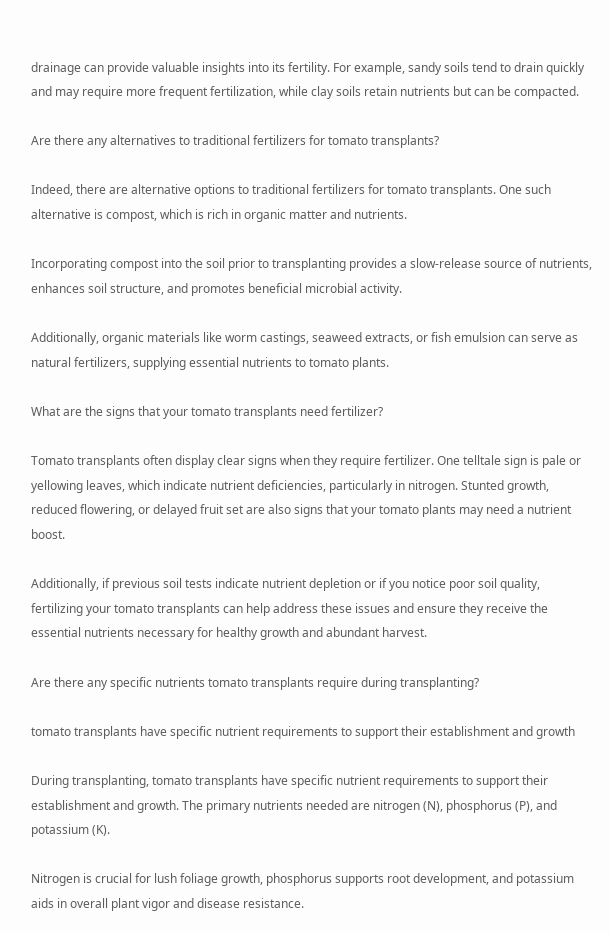drainage can provide valuable insights into its fertility. For example, sandy soils tend to drain quickly and may require more frequent fertilization, while clay soils retain nutrients but can be compacted.

Are there any alternatives to traditional fertilizers for tomato transplants?

Indeed, there are alternative options to traditional fertilizers for tomato transplants. One such alternative is compost, which is rich in organic matter and nutrients.

Incorporating compost into the soil prior to transplanting provides a slow-release source of nutrients, enhances soil structure, and promotes beneficial microbial activity.

Additionally, organic materials like worm castings, seaweed extracts, or fish emulsion can serve as natural fertilizers, supplying essential nutrients to tomato plants.

What are the signs that your tomato transplants need fertilizer?

Tomato transplants often display clear signs when they require fertilizer. One telltale sign is pale or yellowing leaves, which indicate nutrient deficiencies, particularly in nitrogen. Stunted growth, reduced flowering, or delayed fruit set are also signs that your tomato plants may need a nutrient boost.

Additionally, if previous soil tests indicate nutrient depletion or if you notice poor soil quality, fertilizing your tomato transplants can help address these issues and ensure they receive the essential nutrients necessary for healthy growth and abundant harvest.

Are there any specific nutrients tomato transplants require during transplanting?

tomato transplants have specific nutrient requirements to support their establishment and growth

During transplanting, tomato transplants have specific nutrient requirements to support their establishment and growth. The primary nutrients needed are nitrogen (N), phosphorus (P), and potassium (K).

Nitrogen is crucial for lush foliage growth, phosphorus supports root development, and potassium aids in overall plant vigor and disease resistance.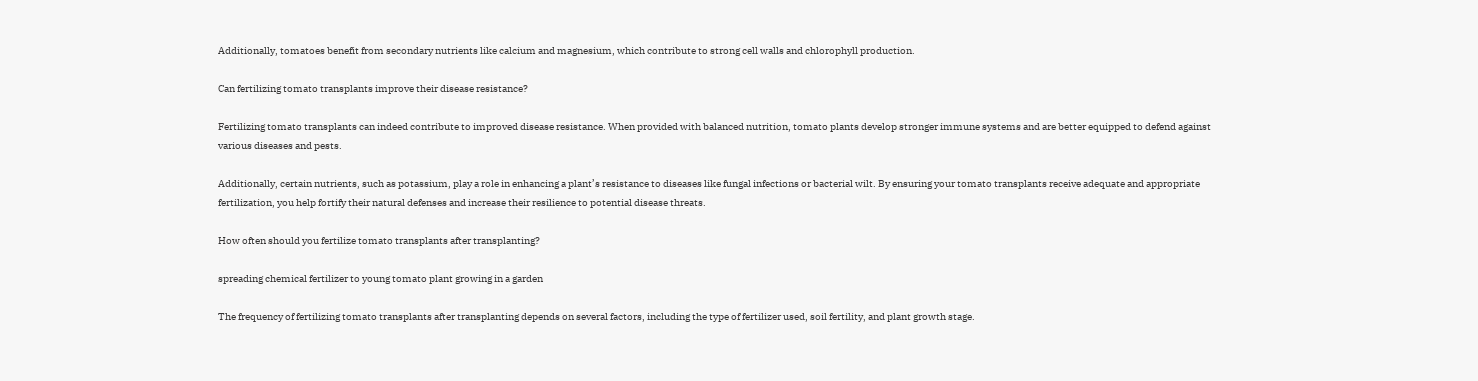Additionally, tomatoes benefit from secondary nutrients like calcium and magnesium, which contribute to strong cell walls and chlorophyll production.

Can fertilizing tomato transplants improve their disease resistance?

Fertilizing tomato transplants can indeed contribute to improved disease resistance. When provided with balanced nutrition, tomato plants develop stronger immune systems and are better equipped to defend against various diseases and pests.

Additionally, certain nutrients, such as potassium, play a role in enhancing a plant’s resistance to diseases like fungal infections or bacterial wilt. By ensuring your tomato transplants receive adequate and appropriate fertilization, you help fortify their natural defenses and increase their resilience to potential disease threats.

How often should you fertilize tomato transplants after transplanting?

spreading chemical fertilizer to young tomato plant growing in a garden

The frequency of fertilizing tomato transplants after transplanting depends on several factors, including the type of fertilizer used, soil fertility, and plant growth stage.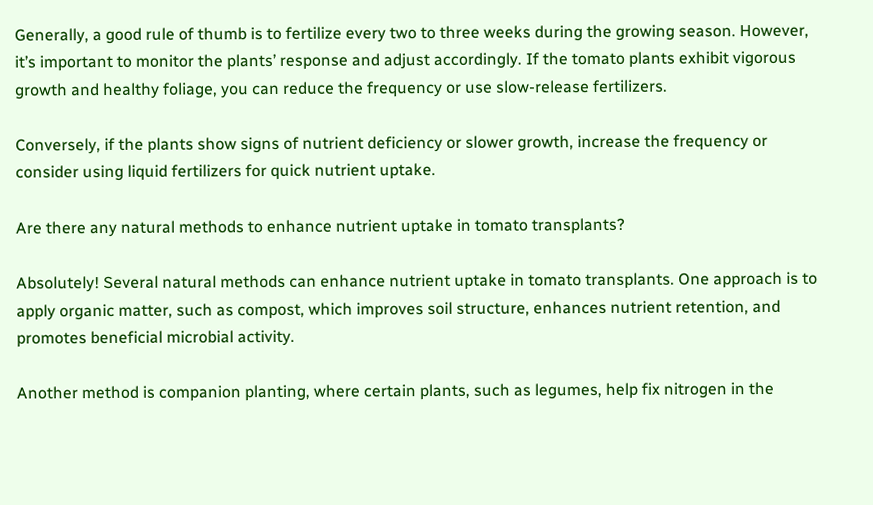Generally, a good rule of thumb is to fertilize every two to three weeks during the growing season. However, it’s important to monitor the plants’ response and adjust accordingly. If the tomato plants exhibit vigorous growth and healthy foliage, you can reduce the frequency or use slow-release fertilizers.

Conversely, if the plants show signs of nutrient deficiency or slower growth, increase the frequency or consider using liquid fertilizers for quick nutrient uptake.

Are there any natural methods to enhance nutrient uptake in tomato transplants?

Absolutely! Several natural methods can enhance nutrient uptake in tomato transplants. One approach is to apply organic matter, such as compost, which improves soil structure, enhances nutrient retention, and promotes beneficial microbial activity.

Another method is companion planting, where certain plants, such as legumes, help fix nitrogen in the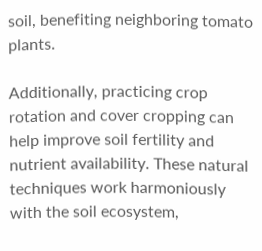soil, benefiting neighboring tomato plants.

Additionally, practicing crop rotation and cover cropping can help improve soil fertility and nutrient availability. These natural techniques work harmoniously with the soil ecosystem,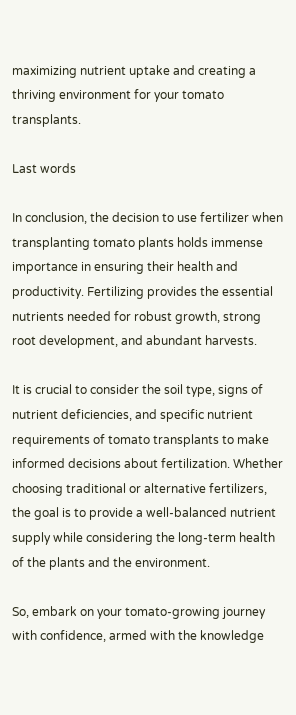maximizing nutrient uptake and creating a thriving environment for your tomato transplants.

Last words

In conclusion, the decision to use fertilizer when transplanting tomato plants holds immense importance in ensuring their health and productivity. Fertilizing provides the essential nutrients needed for robust growth, strong root development, and abundant harvests.

It is crucial to consider the soil type, signs of nutrient deficiencies, and specific nutrient requirements of tomato transplants to make informed decisions about fertilization. Whether choosing traditional or alternative fertilizers, the goal is to provide a well-balanced nutrient supply while considering the long-term health of the plants and the environment.

So, embark on your tomato-growing journey with confidence, armed with the knowledge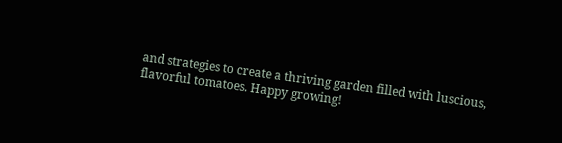and strategies to create a thriving garden filled with luscious, flavorful tomatoes. Happy growing!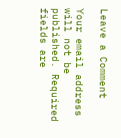Leave a Comment

Your email address will not be published. Required fields are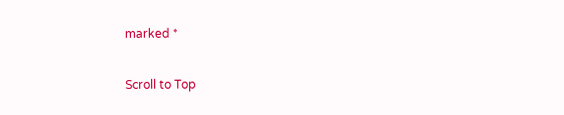marked *

Scroll to Top